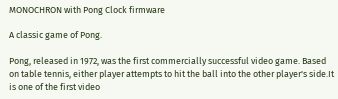MONOCHRON with Pong Clock firmware

A classic game of Pong.

Pong, released in 1972, was the first commercially successful video game. Based on table tennis, either player attempts to hit the ball into the other player's side.It is one of the first video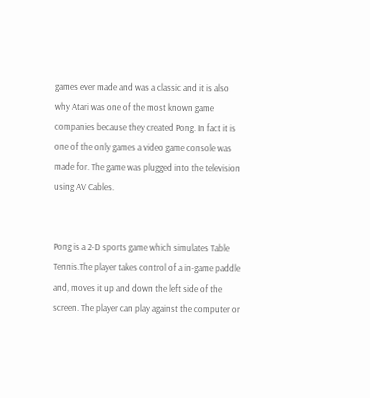games ever made and was a classic and it is also why Atari was one of the most known game companies because they created Pong. In fact it is one of the only games a video game console was made for. The game was plugged into the television using AV Cables.


Pong is a 2-D sports game which simulates Table Tennis.The player takes control of a in-game paddle and, moves it up and down the left side of the screen. The player can play against the computer or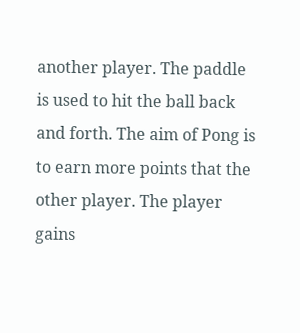another player. The paddle is used to hit the ball back and forth. The aim of Pong is to earn more points that the other player. The player gains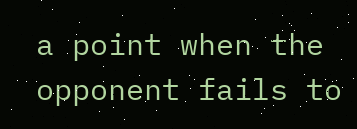a point when the opponent fails to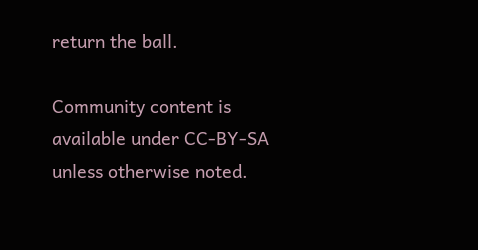return the ball.

Community content is available under CC-BY-SA unless otherwise noted.